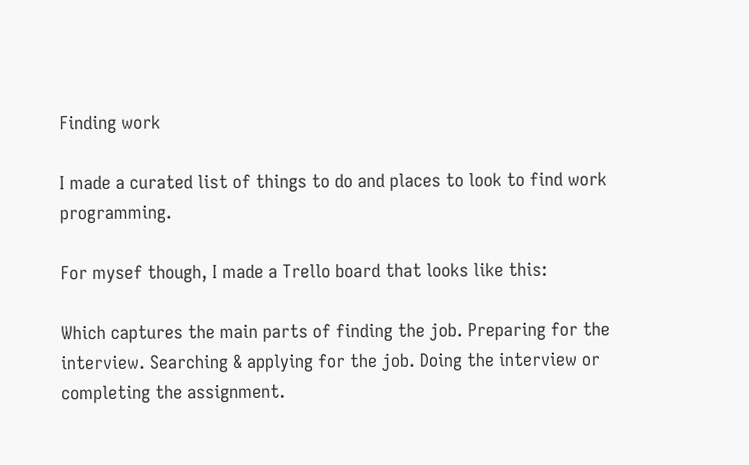Finding work

I made a curated list of things to do and places to look to find work programming.

For mysef though, I made a Trello board that looks like this:

Which captures the main parts of finding the job. Preparing for the interview. Searching & applying for the job. Doing the interview or completing the assignment.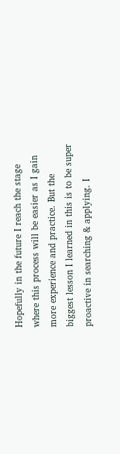Hopefully in the future I reach the stage where this process will be easier as I gain more experience and practice. But the biggest lesson I learned in this is to be super proactive in searching & applying. I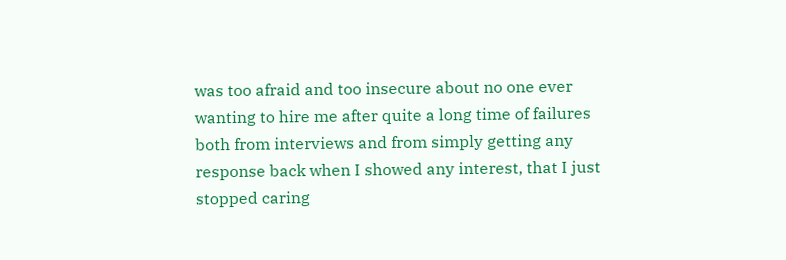was too afraid and too insecure about no one ever wanting to hire me after quite a long time of failures both from interviews and from simply getting any response back when I showed any interest, that I just stopped caring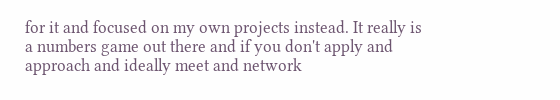for it and focused on my own projects instead. It really is a numbers game out there and if you don't apply and approach and ideally meet and network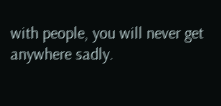with people, you will never get anywhere sadly.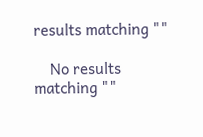results matching ""

    No results matching ""